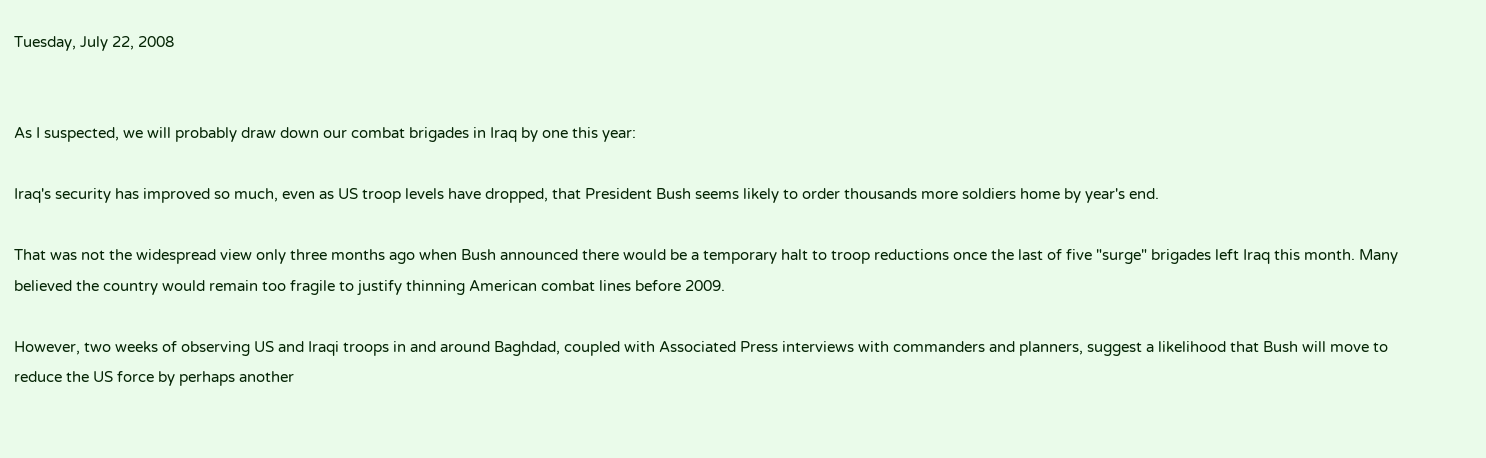Tuesday, July 22, 2008


As I suspected, we will probably draw down our combat brigades in Iraq by one this year:

Iraq's security has improved so much, even as US troop levels have dropped, that President Bush seems likely to order thousands more soldiers home by year's end.

That was not the widespread view only three months ago when Bush announced there would be a temporary halt to troop reductions once the last of five "surge" brigades left Iraq this month. Many believed the country would remain too fragile to justify thinning American combat lines before 2009.

However, two weeks of observing US and Iraqi troops in and around Baghdad, coupled with Associated Press interviews with commanders and planners, suggest a likelihood that Bush will move to reduce the US force by perhaps another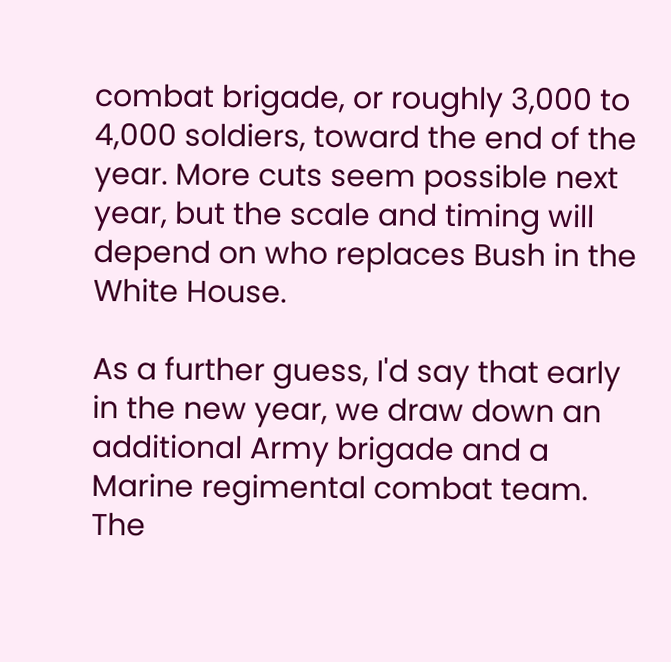combat brigade, or roughly 3,000 to 4,000 soldiers, toward the end of the year. More cuts seem possible next year, but the scale and timing will depend on who replaces Bush in the White House.

As a further guess, I'd say that early in the new year, we draw down an additional Army brigade and a Marine regimental combat team. The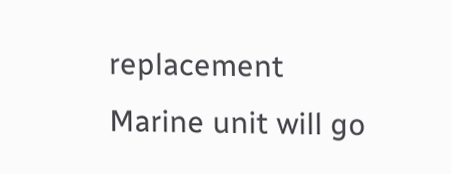replacement Marine unit will go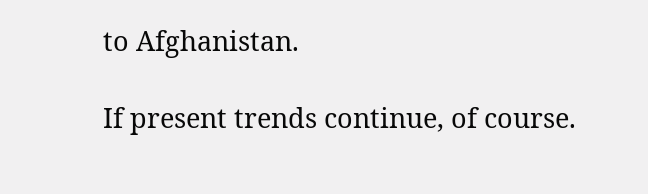to Afghanistan.

If present trends continue, of course.